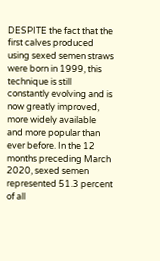DESPITE the fact that the first calves produced using sexed semen straws were born in 1999, this technique is still constantly evolving and is now greatly improved, more widely available and more popular than ever before. In the 12 months preceding March 2020, sexed semen represented 51.3 percent of all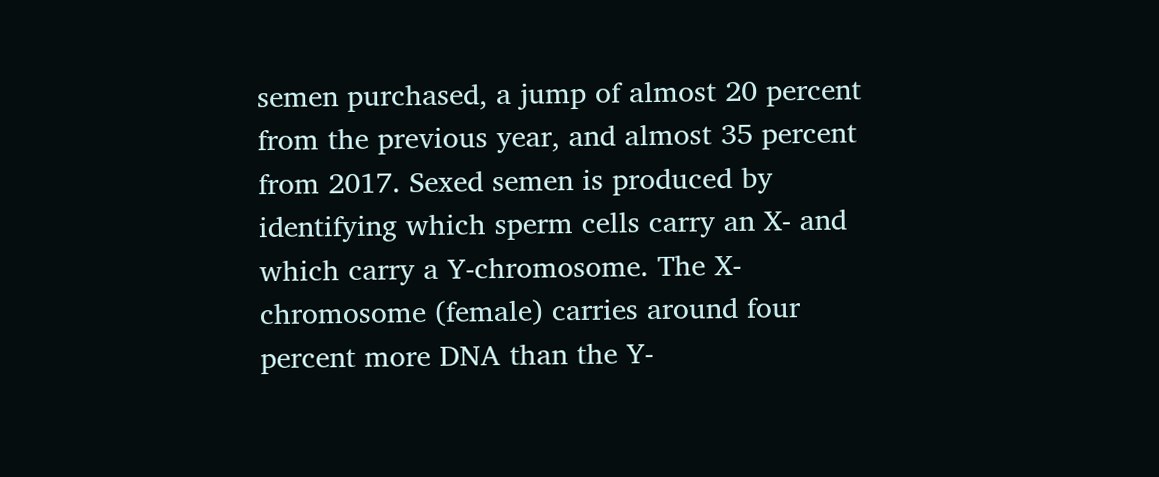semen purchased, a jump of almost 20 percent from the previous year, and almost 35 percent from 2017. Sexed semen is produced by identifying which sperm cells carry an X- and which carry a Y-chromosome. The X-chromosome (female) carries around four percent more DNA than the Y-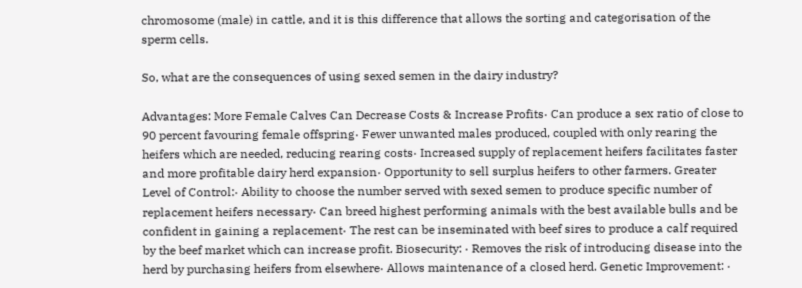chromosome (male) in cattle, and it is this difference that allows the sorting and categorisation of the sperm cells.

So, what are the consequences of using sexed semen in the dairy industry?

Advantages: More Female Calves Can Decrease Costs & Increase Profits· Can produce a sex ratio of close to 90 percent favouring female offspring· Fewer unwanted males produced, coupled with only rearing the heifers which are needed, reducing rearing costs· Increased supply of replacement heifers facilitates faster and more profitable dairy herd expansion· Opportunity to sell surplus heifers to other farmers. Greater Level of Control:· Ability to choose the number served with sexed semen to produce specific number of replacement heifers necessary· Can breed highest performing animals with the best available bulls and be confident in gaining a replacement· The rest can be inseminated with beef sires to produce a calf required by the beef market which can increase profit. Biosecurity: · Removes the risk of introducing disease into the herd by purchasing heifers from elsewhere· Allows maintenance of a closed herd. Genetic Improvement: ·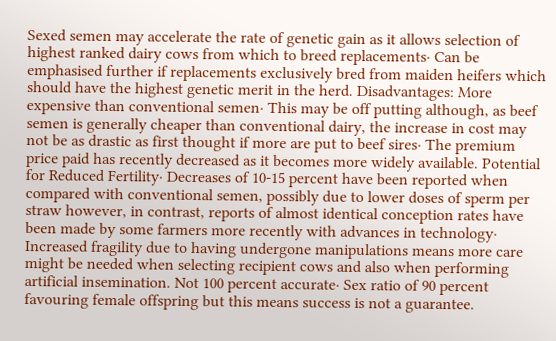Sexed semen may accelerate the rate of genetic gain as it allows selection of highest ranked dairy cows from which to breed replacements· Can be emphasised further if replacements exclusively bred from maiden heifers which should have the highest genetic merit in the herd. Disadvantages: More expensive than conventional semen· This may be off putting although, as beef semen is generally cheaper than conventional dairy, the increase in cost may not be as drastic as first thought if more are put to beef sires· The premium price paid has recently decreased as it becomes more widely available. Potential for Reduced Fertility· Decreases of 10-15 percent have been reported when compared with conventional semen, possibly due to lower doses of sperm per straw however, in contrast, reports of almost identical conception rates have been made by some farmers more recently with advances in technology· Increased fragility due to having undergone manipulations means more care might be needed when selecting recipient cows and also when performing artificial insemination. Not 100 percent accurate· Sex ratio of 90 percent favouring female offspring but this means success is not a guarantee.